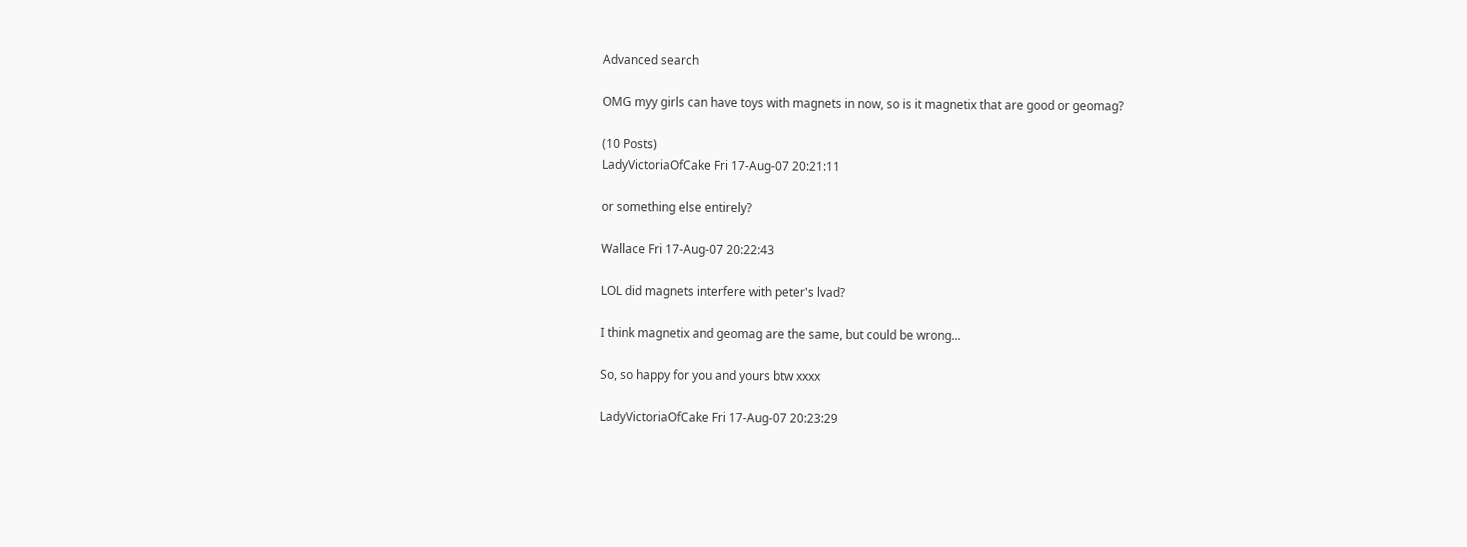Advanced search

OMG myy girls can have toys with magnets in now, so is it magnetix that are good or geomag?

(10 Posts)
LadyVictoriaOfCake Fri 17-Aug-07 20:21:11

or something else entirely?

Wallace Fri 17-Aug-07 20:22:43

LOL did magnets interfere with peter's lvad?

I think magnetix and geomag are the same, but could be wrong...

So, so happy for you and yours btw xxxx

LadyVictoriaOfCake Fri 17-Aug-07 20:23:29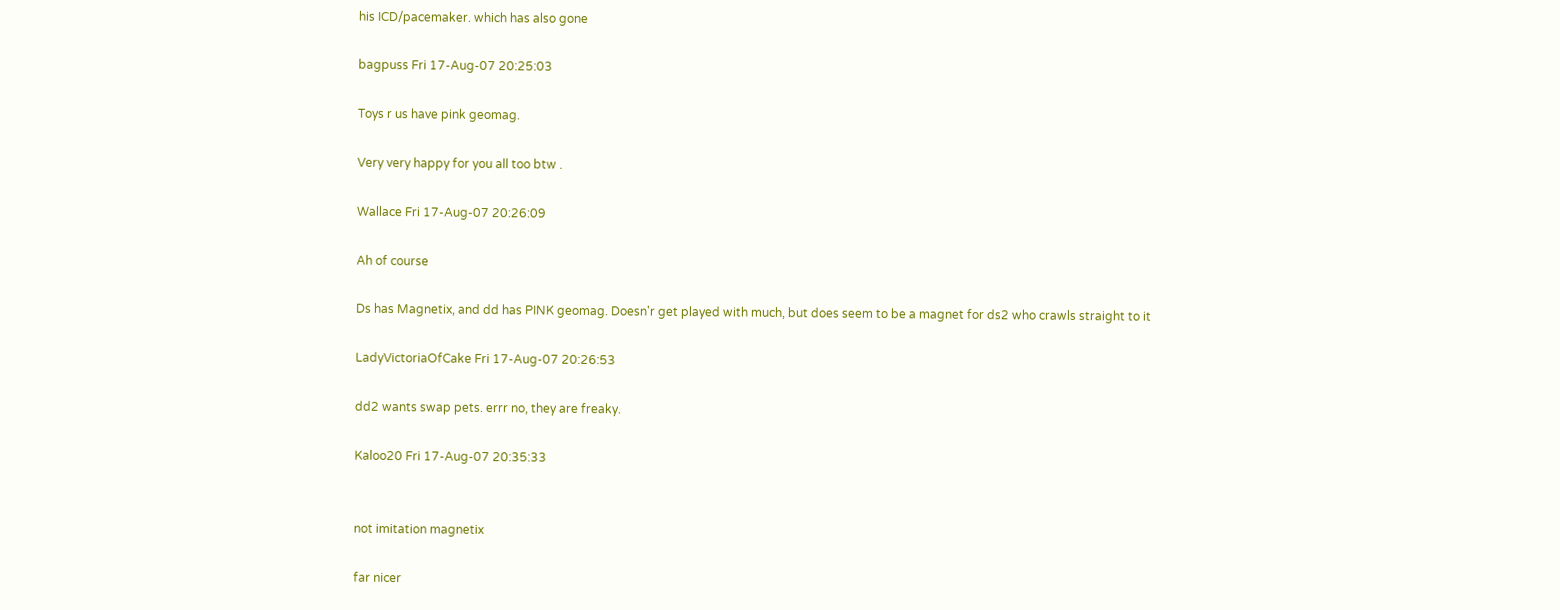his ICD/pacemaker. which has also gone

bagpuss Fri 17-Aug-07 20:25:03

Toys r us have pink geomag.

Very very happy for you all too btw .

Wallace Fri 17-Aug-07 20:26:09

Ah of course

Ds has Magnetix, and dd has PINK geomag. Doesn'r get played with much, but does seem to be a magnet for ds2 who crawls straight to it

LadyVictoriaOfCake Fri 17-Aug-07 20:26:53

dd2 wants swap pets. errr no, they are freaky.

Kaloo20 Fri 17-Aug-07 20:35:33


not imitation magnetix

far nicer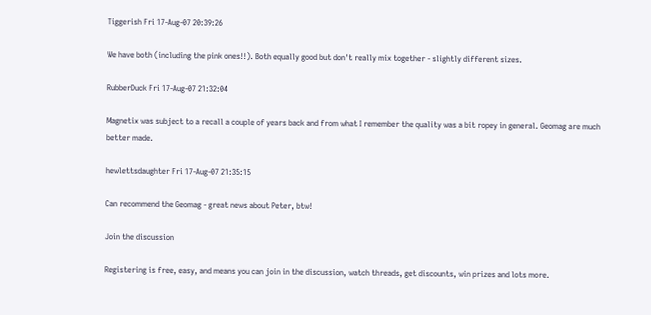Tiggerish Fri 17-Aug-07 20:39:26

We have both (including the pink ones!!). Both equally good but don't really mix together - slightly different sizes.

RubberDuck Fri 17-Aug-07 21:32:04

Magnetix was subject to a recall a couple of years back and from what I remember the quality was a bit ropey in general. Geomag are much better made.

hewlettsdaughter Fri 17-Aug-07 21:35:15

Can recommend the Geomag - great news about Peter, btw!

Join the discussion

Registering is free, easy, and means you can join in the discussion, watch threads, get discounts, win prizes and lots more.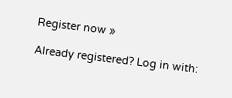Register now »

Already registered? Log in with: